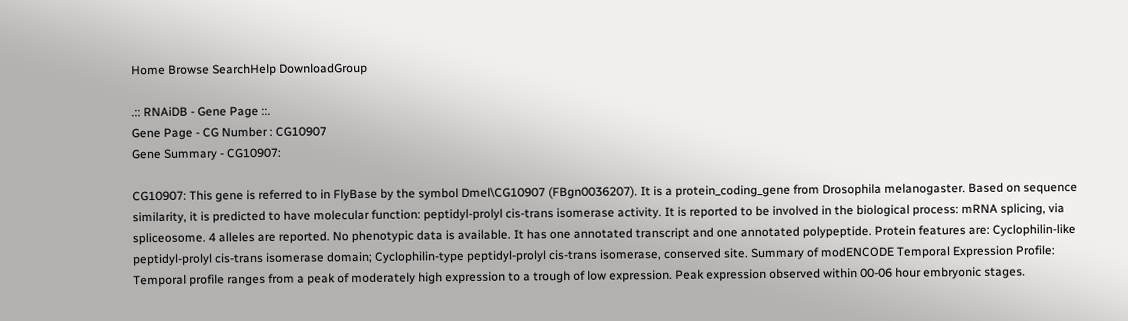Home Browse SearchHelp DownloadGroup

.:: RNAiDB - Gene Page ::.
Gene Page - CG Number : CG10907
Gene Summary - CG10907:

CG10907: This gene is referred to in FlyBase by the symbol Dmel\CG10907 (FBgn0036207). It is a protein_coding_gene from Drosophila melanogaster. Based on sequence similarity, it is predicted to have molecular function: peptidyl-prolyl cis-trans isomerase activity. It is reported to be involved in the biological process: mRNA splicing, via spliceosome. 4 alleles are reported. No phenotypic data is available. It has one annotated transcript and one annotated polypeptide. Protein features are: Cyclophilin-like peptidyl-prolyl cis-trans isomerase domain; Cyclophilin-type peptidyl-prolyl cis-trans isomerase, conserved site. Summary of modENCODE Temporal Expression Profile: Temporal profile ranges from a peak of moderately high expression to a trough of low expression. Peak expression observed within 00-06 hour embryonic stages.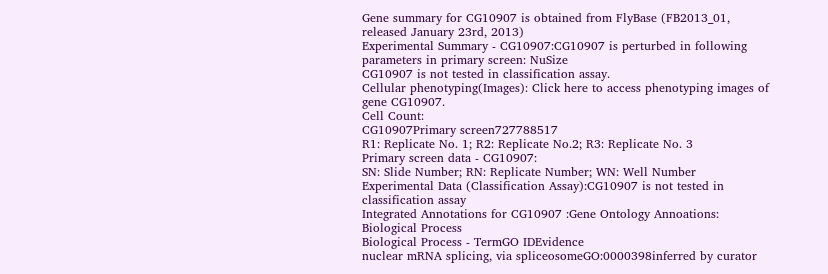Gene summary for CG10907 is obtained from FlyBase (FB2013_01, released January 23rd, 2013)
Experimental Summary - CG10907:CG10907 is perturbed in following parameters in primary screen: NuSize
CG10907 is not tested in classification assay.
Cellular phenotyping(Images): Click here to access phenotyping images of gene CG10907.
Cell Count:
CG10907Primary screen727788517
R1: Replicate No. 1; R2: Replicate No.2; R3: Replicate No. 3
Primary screen data - CG10907:
SN: Slide Number; RN: Replicate Number; WN: Well Number
Experimental Data (Classification Assay):CG10907 is not tested in classification assay
Integrated Annotations for CG10907 :Gene Ontology Annoations: Biological Process
Biological Process - TermGO IDEvidence
nuclear mRNA splicing, via spliceosomeGO:0000398inferred by curator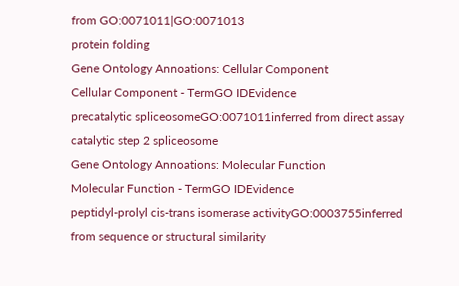from GO:0071011|GO:0071013
protein folding
Gene Ontology Annoations: Cellular Component
Cellular Component - TermGO IDEvidence
precatalytic spliceosomeGO:0071011inferred from direct assay
catalytic step 2 spliceosome
Gene Ontology Annoations: Molecular Function
Molecular Function - TermGO IDEvidence
peptidyl-prolyl cis-trans isomerase activityGO:0003755inferred from sequence or structural similarity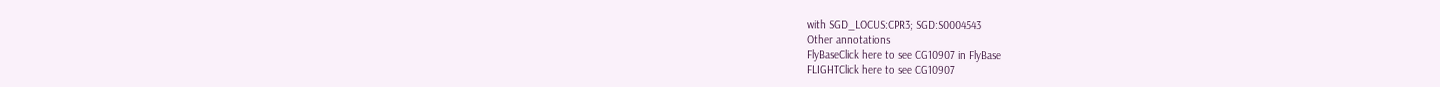with SGD_LOCUS:CPR3; SGD:S0004543
Other annotations
FlyBaseClick here to see CG10907 in FlyBase
FLIGHTClick here to see CG10907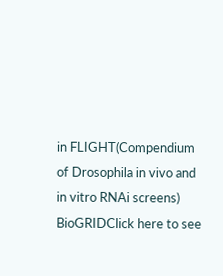in FLIGHT(Compendium of Drosophila in vivo and in vitro RNAi screens)
BioGRIDClick here to see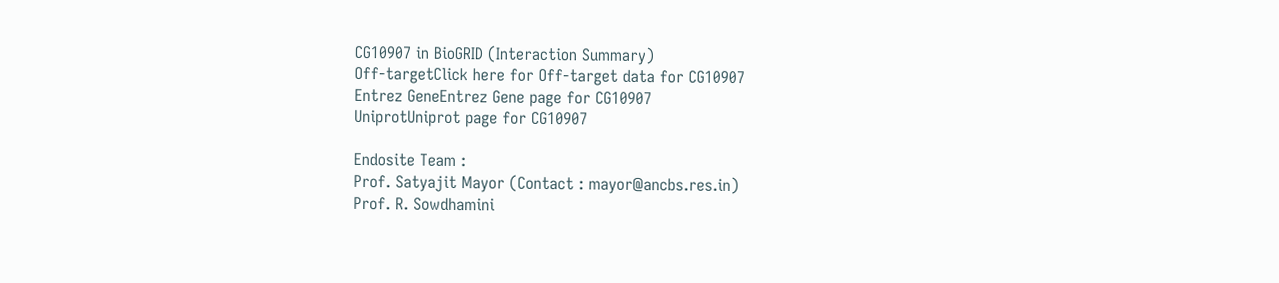CG10907 in BioGRID (Interaction Summary)
Off-targetClick here for Off-target data for CG10907
Entrez GeneEntrez Gene page for CG10907
UniprotUniprot page for CG10907

Endosite Team :
Prof. Satyajit Mayor (Contact : mayor@ancbs.res.in)
Prof. R. Sowdhamini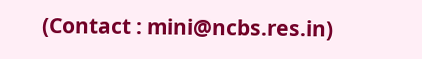(Contact : mini@ncbs.res.in)